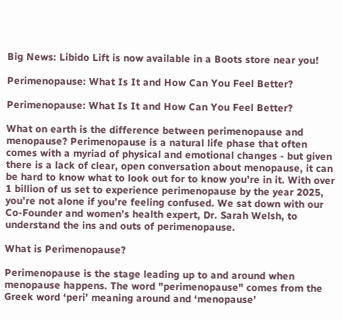Big News: Libido Lift is now available in a Boots store near you!

Perimenopause: What Is It and How Can You Feel Better?

Perimenopause: What Is It and How Can You Feel Better?

What on earth is the difference between perimenopause and menopause? Perimenopause is a natural life phase that often comes with a myriad of physical and emotional changes - but given there is a lack of clear, open conversation about menopause, it can be hard to know what to look out for to know you’re in it. With over 1 billion of us set to experience perimenopause by the year 2025, you’re not alone if you’re feeling confused. We sat down with our Co-Founder and women’s health expert, Dr. Sarah Welsh, to understand the ins and outs of perimenopause.

What is Perimenopause?

Perimenopause is the stage leading up to and around when menopause happens. The word "perimenopause" comes from the Greek word ‘peri’ meaning around and ‘menopause’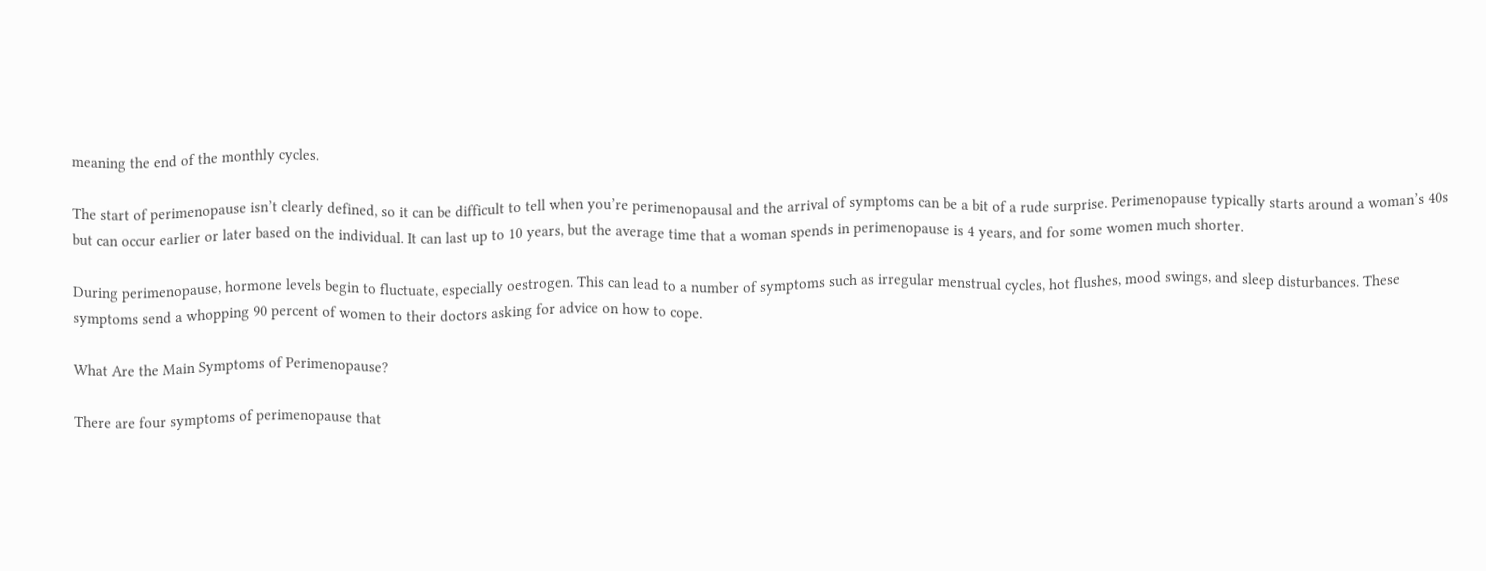meaning the end of the monthly cycles.

The start of perimenopause isn’t clearly defined, so it can be difficult to tell when you’re perimenopausal and the arrival of symptoms can be a bit of a rude surprise. Perimenopause typically starts around a woman’s 40s but can occur earlier or later based on the individual. It can last up to 10 years, but the average time that a woman spends in perimenopause is 4 years, and for some women much shorter.

During perimenopause, hormone levels begin to fluctuate, especially oestrogen. This can lead to a number of symptoms such as irregular menstrual cycles, hot flushes, mood swings, and sleep disturbances. These symptoms send a whopping 90 percent of women to their doctors asking for advice on how to cope.

What Are the Main Symptoms of Perimenopause?

There are four symptoms of perimenopause that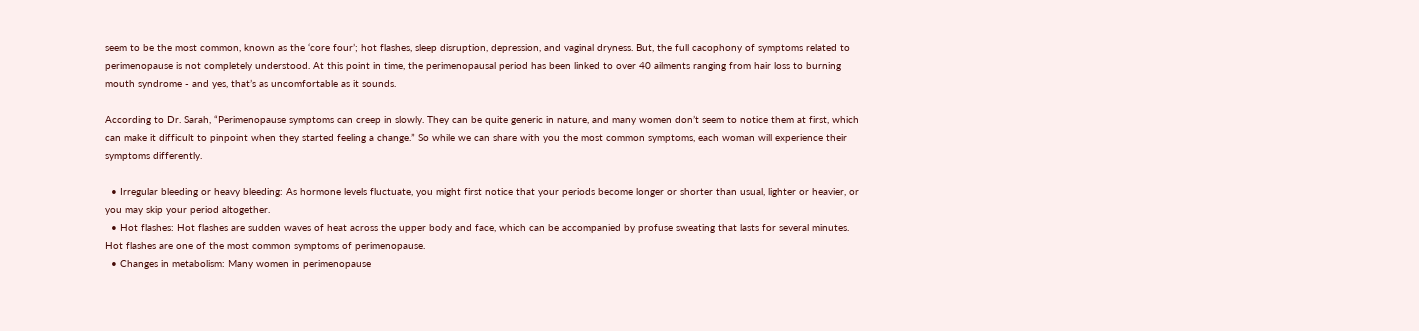seem to be the most common, known as the ‘core four’; hot flashes, sleep disruption, depression, and vaginal dryness. But, the full cacophony of symptoms related to perimenopause is not completely understood. At this point in time, the perimenopausal period has been linked to over 40 ailments ranging from hair loss to burning mouth syndrome - and yes, that’s as uncomfortable as it sounds.

According to Dr. Sarah, “Perimenopause symptoms can creep in slowly. They can be quite generic in nature, and many women don’t seem to notice them at first, which can make it difficult to pinpoint when they started feeling a change.” So while we can share with you the most common symptoms, each woman will experience their symptoms differently.

  • Irregular bleeding or heavy bleeding: As hormone levels fluctuate, you might first notice that your periods become longer or shorter than usual, lighter or heavier, or you may skip your period altogether.
  • Hot flashes: Hot flashes are sudden waves of heat across the upper body and face, which can be accompanied by profuse sweating that lasts for several minutes. Hot flashes are one of the most common symptoms of perimenopause.
  • Changes in metabolism: Many women in perimenopause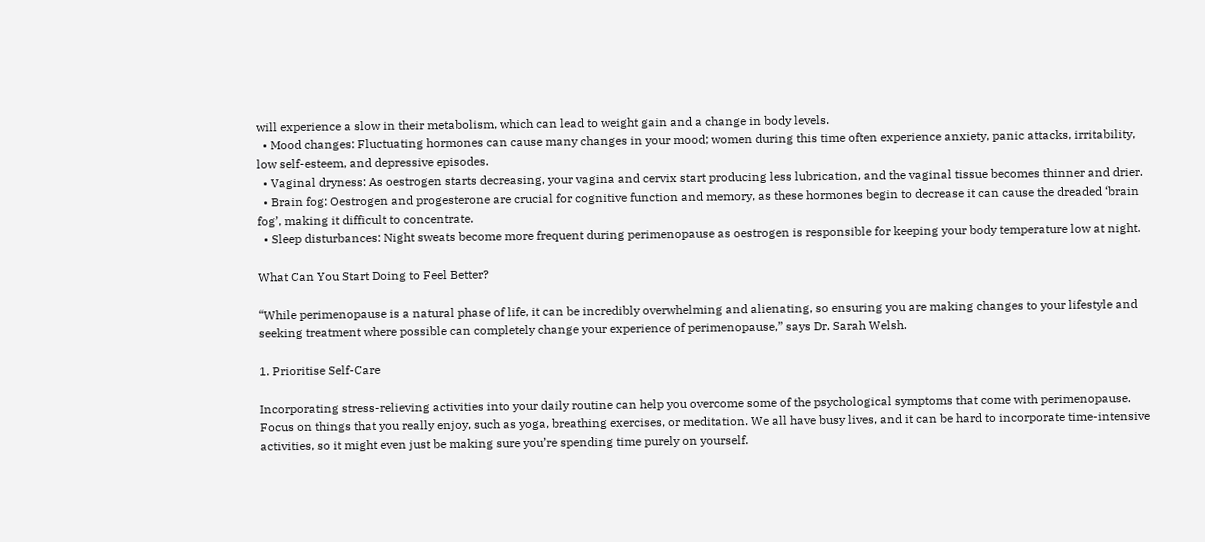will experience a slow in their metabolism, which can lead to weight gain and a change in body levels.
  • Mood changes: Fluctuating hormones can cause many changes in your mood; women during this time often experience anxiety, panic attacks, irritability, low self-esteem, and depressive episodes.
  • Vaginal dryness: As oestrogen starts decreasing, your vagina and cervix start producing less lubrication, and the vaginal tissue becomes thinner and drier.
  • Brain fog: Oestrogen and progesterone are crucial for cognitive function and memory, as these hormones begin to decrease it can cause the dreaded ‘brain fog’, making it difficult to concentrate.
  • Sleep disturbances: Night sweats become more frequent during perimenopause as oestrogen is responsible for keeping your body temperature low at night.

What Can You Start Doing to Feel Better?

“While perimenopause is a natural phase of life, it can be incredibly overwhelming and alienating, so ensuring you are making changes to your lifestyle and seeking treatment where possible can completely change your experience of perimenopause,” says Dr. Sarah Welsh.

1. Prioritise Self-Care

Incorporating stress-relieving activities into your daily routine can help you overcome some of the psychological symptoms that come with perimenopause. Focus on things that you really enjoy, such as yoga, breathing exercises, or meditation. We all have busy lives, and it can be hard to incorporate time-intensive activities, so it might even just be making sure you’re spending time purely on yourself.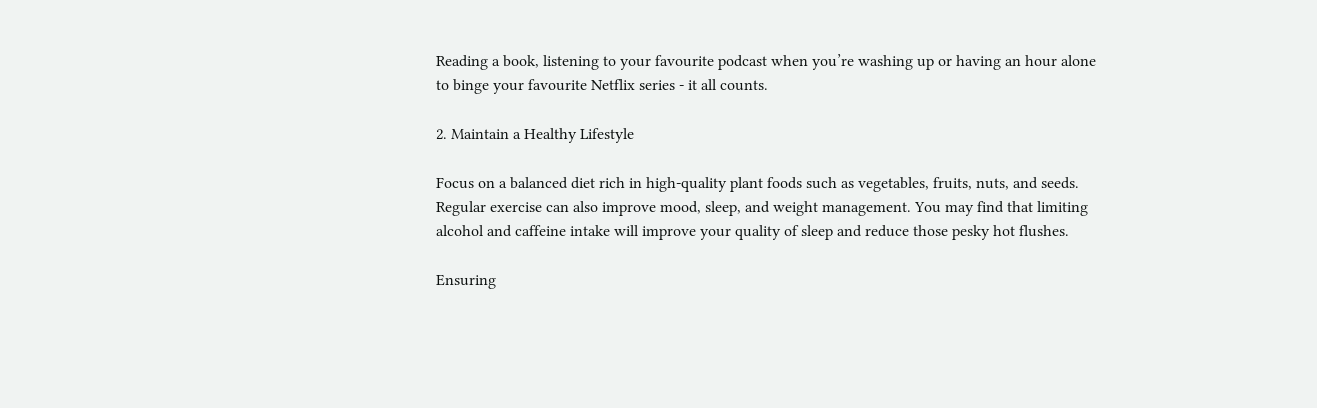Reading a book, listening to your favourite podcast when you’re washing up or having an hour alone to binge your favourite Netflix series - it all counts.

2. Maintain a Healthy Lifestyle

Focus on a balanced diet rich in high-quality plant foods such as vegetables, fruits, nuts, and seeds. Regular exercise can also improve mood, sleep, and weight management. You may find that limiting alcohol and caffeine intake will improve your quality of sleep and reduce those pesky hot flushes.

Ensuring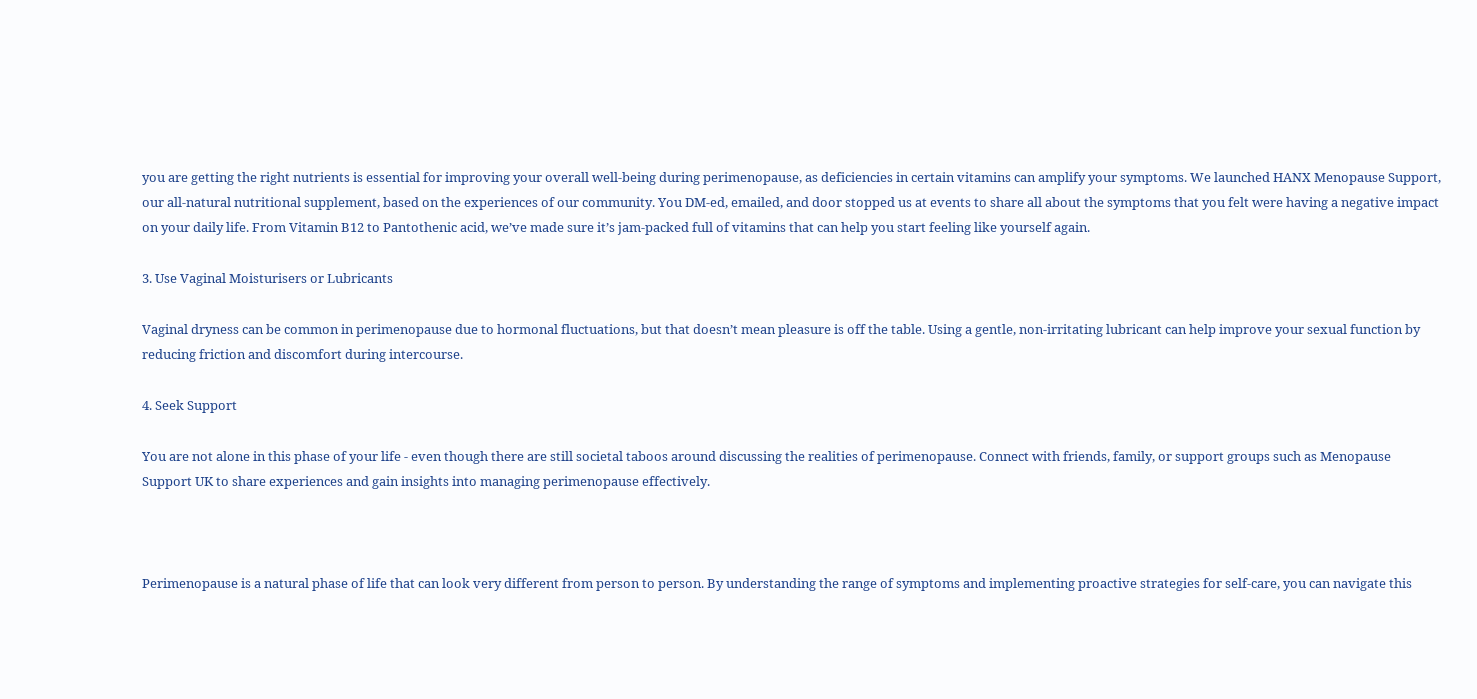you are getting the right nutrients is essential for improving your overall well-being during perimenopause, as deficiencies in certain vitamins can amplify your symptoms. We launched HANX Menopause Support, our all-natural nutritional supplement, based on the experiences of our community. You DM-ed, emailed, and door stopped us at events to share all about the symptoms that you felt were having a negative impact on your daily life. From Vitamin B12 to Pantothenic acid, we’ve made sure it’s jam-packed full of vitamins that can help you start feeling like yourself again.

3. Use Vaginal Moisturisers or Lubricants

Vaginal dryness can be common in perimenopause due to hormonal fluctuations, but that doesn’t mean pleasure is off the table. Using a gentle, non-irritating lubricant can help improve your sexual function by reducing friction and discomfort during intercourse.

4. Seek Support

You are not alone in this phase of your life - even though there are still societal taboos around discussing the realities of perimenopause. Connect with friends, family, or support groups such as Menopause Support UK to share experiences and gain insights into managing perimenopause effectively.



Perimenopause is a natural phase of life that can look very different from person to person. By understanding the range of symptoms and implementing proactive strategies for self-care, you can navigate this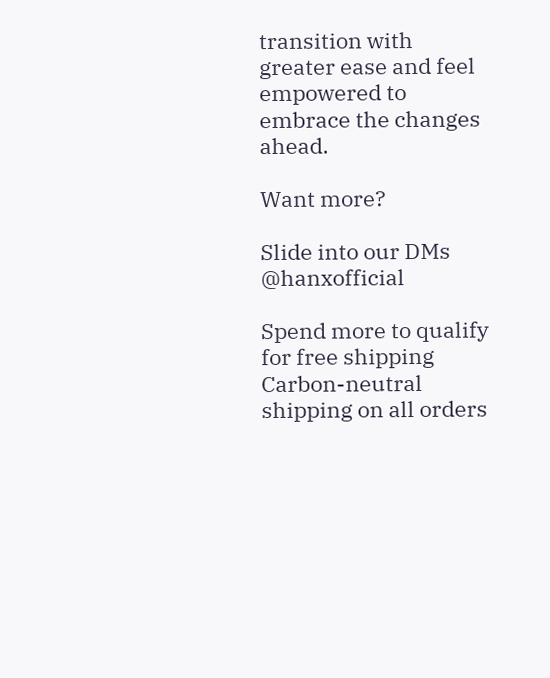transition with greater ease and feel empowered to embrace the changes ahead.

Want more?

Slide into our DMs @hanxofficial

Spend more to qualify for free shipping
Carbon-neutral shipping on all orders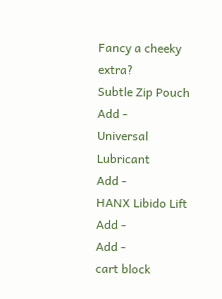Fancy a cheeky extra?
Subtle Zip Pouch
Add -
Universal Lubricant
Add -
HANX Libido Lift
Add -
Add -
cart block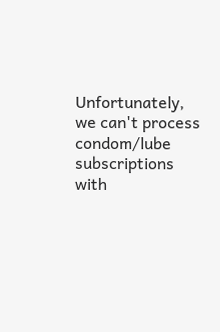Unfortunately, we can't process condom/lube subscriptions with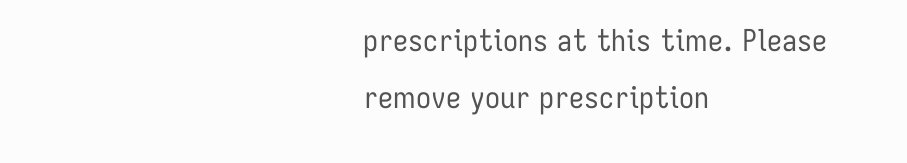prescriptions at this time. Please remove your prescription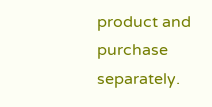product and purchase separately.